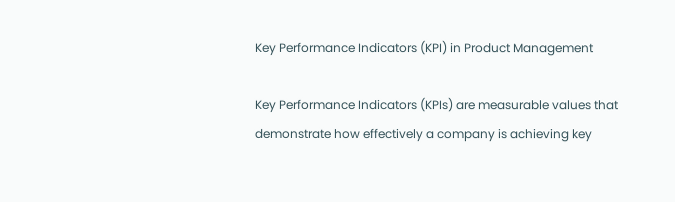Key Performance Indicators (KPI) in Product Management

Key Performance Indicators (KPIs) are measurable values that demonstrate how effectively a company is achieving key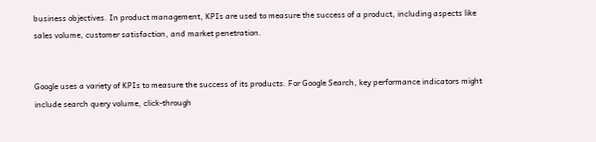business objectives. In product management, KPIs are used to measure the success of a product, including aspects like sales volume, customer satisfaction, and market penetration.


Google uses a variety of KPIs to measure the success of its products. For Google Search, key performance indicators might include search query volume, click-through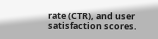rate (CTR), and user satisfaction scores.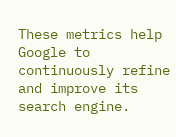These metrics help Google to continuously refine and improve its search engine.